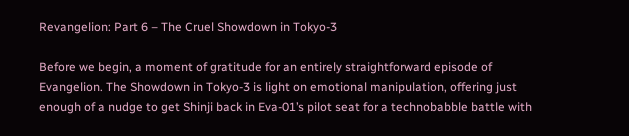Revangelion: Part 6 – The Cruel Showdown in Tokyo-3

Before we begin, a moment of gratitude for an entirely straightforward episode of Evangelion. The Showdown in Tokyo-3 is light on emotional manipulation, offering just enough of a nudge to get Shinji back in Eva-01’s pilot seat for a technobabble battle with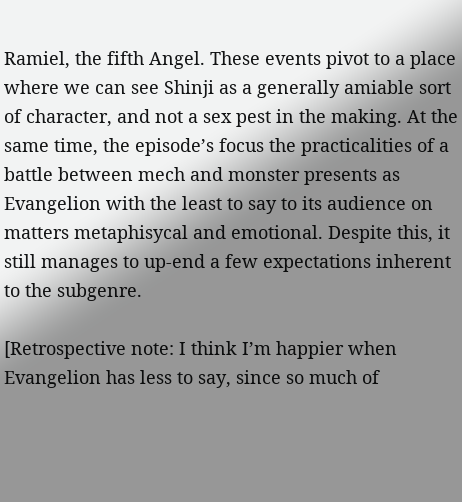Ramiel, the fifth Angel. These events pivot to a place where we can see Shinji as a generally amiable sort of character, and not a sex pest in the making. At the same time, the episode’s focus the practicalities of a battle between mech and monster presents as Evangelion with the least to say to its audience on matters metaphisycal and emotional. Despite this, it still manages to up-end a few expectations inherent to the subgenre.

[Retrospective note: I think I’m happier when Evangelion has less to say, since so much of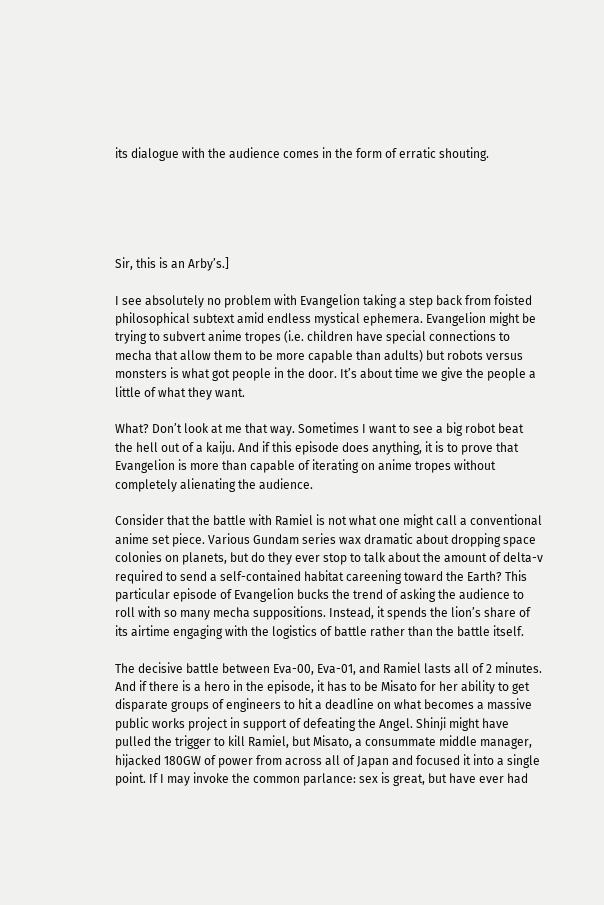its dialogue with the audience comes in the form of erratic shouting.





Sir, this is an Arby’s.]

I see absolutely no problem with Evangelion taking a step back from foisted philosophical subtext amid endless mystical ephemera. Evangelion might be trying to subvert anime tropes (i.e. children have special connections to mecha that allow them to be more capable than adults) but robots versus monsters is what got people in the door. It’s about time we give the people a little of what they want.

What? Don’t look at me that way. Sometimes I want to see a big robot beat the hell out of a kaiju. And if this episode does anything, it is to prove that Evangelion is more than capable of iterating on anime tropes without completely alienating the audience.

Consider that the battle with Ramiel is not what one might call a conventional anime set piece. Various Gundam series wax dramatic about dropping space colonies on planets, but do they ever stop to talk about the amount of delta-v required to send a self-contained habitat careening toward the Earth? This particular episode of Evangelion bucks the trend of asking the audience to roll with so many mecha suppositions. Instead, it spends the lion’s share of its airtime engaging with the logistics of battle rather than the battle itself.

The decisive battle between Eva-00, Eva-01, and Ramiel lasts all of 2 minutes. And if there is a hero in the episode, it has to be Misato for her ability to get disparate groups of engineers to hit a deadline on what becomes a massive public works project in support of defeating the Angel. Shinji might have pulled the trigger to kill Ramiel, but Misato, a consummate middle manager, hijacked 180GW of power from across all of Japan and focused it into a single point. If I may invoke the common parlance: sex is great, but have ever had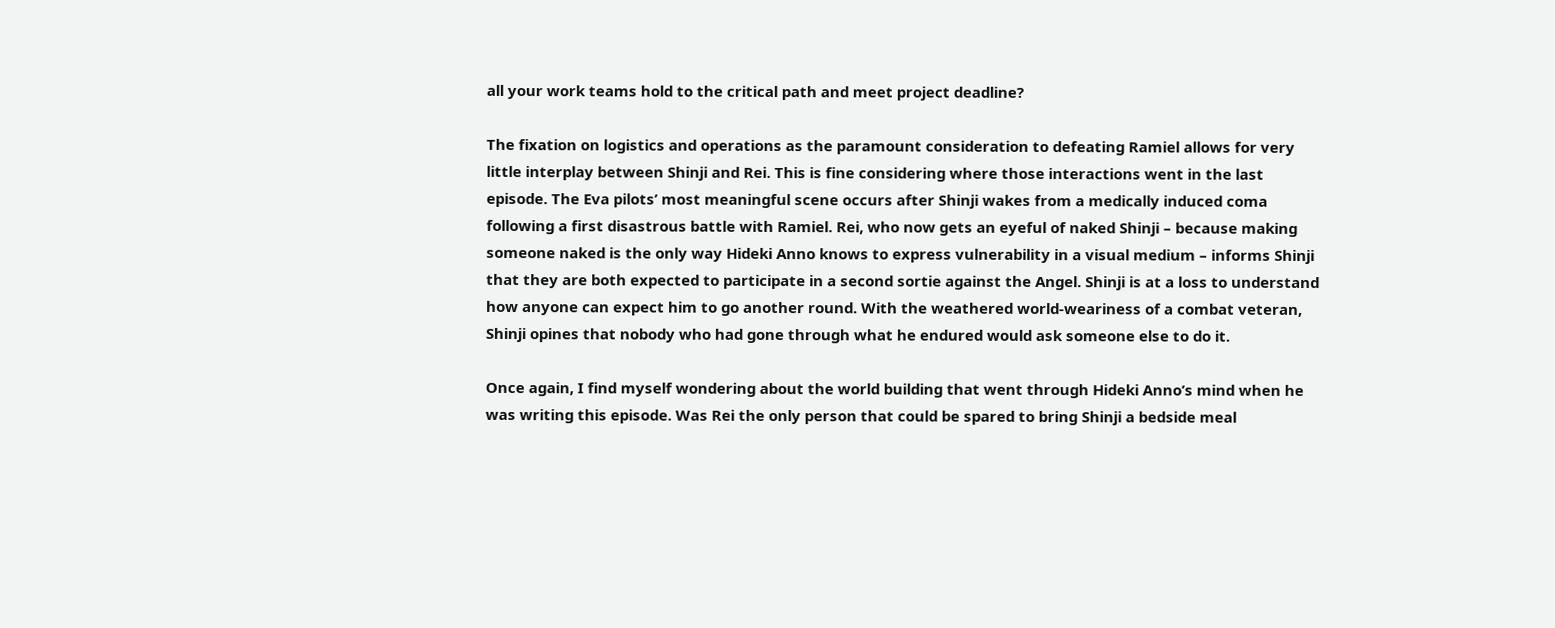all your work teams hold to the critical path and meet project deadline?

The fixation on logistics and operations as the paramount consideration to defeating Ramiel allows for very little interplay between Shinji and Rei. This is fine considering where those interactions went in the last episode. The Eva pilots’ most meaningful scene occurs after Shinji wakes from a medically induced coma following a first disastrous battle with Ramiel. Rei, who now gets an eyeful of naked Shinji – because making someone naked is the only way Hideki Anno knows to express vulnerability in a visual medium – informs Shinji that they are both expected to participate in a second sortie against the Angel. Shinji is at a loss to understand how anyone can expect him to go another round. With the weathered world-weariness of a combat veteran, Shinji opines that nobody who had gone through what he endured would ask someone else to do it.

Once again, I find myself wondering about the world building that went through Hideki Anno’s mind when he was writing this episode. Was Rei the only person that could be spared to bring Shinji a bedside meal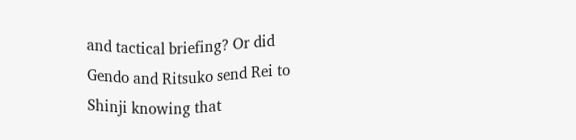and tactical briefing? Or did Gendo and Ritsuko send Rei to Shinji knowing that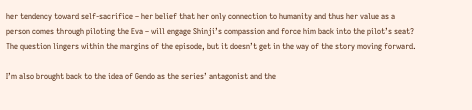her tendency toward self-sacrifice – her belief that her only connection to humanity and thus her value as a person comes through piloting the Eva – will engage Shinji’s compassion and force him back into the pilot’s seat? The question lingers within the margins of the episode, but it doesn’t get in the way of the story moving forward.

I’m also brought back to the idea of Gendo as the series’ antagonist and the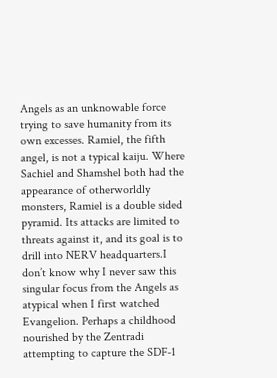Angels as an unknowable force trying to save humanity from its own excesses. Ramiel, the fifth angel, is not a typical kaiju. Where Sachiel and Shamshel both had the appearance of otherworldly monsters, Ramiel is a double sided pyramid. Its attacks are limited to threats against it, and its goal is to drill into NERV headquarters.I don’t know why I never saw this singular focus from the Angels as atypical when I first watched Evangelion. Perhaps a childhood nourished by the Zentradi attempting to capture the SDF-1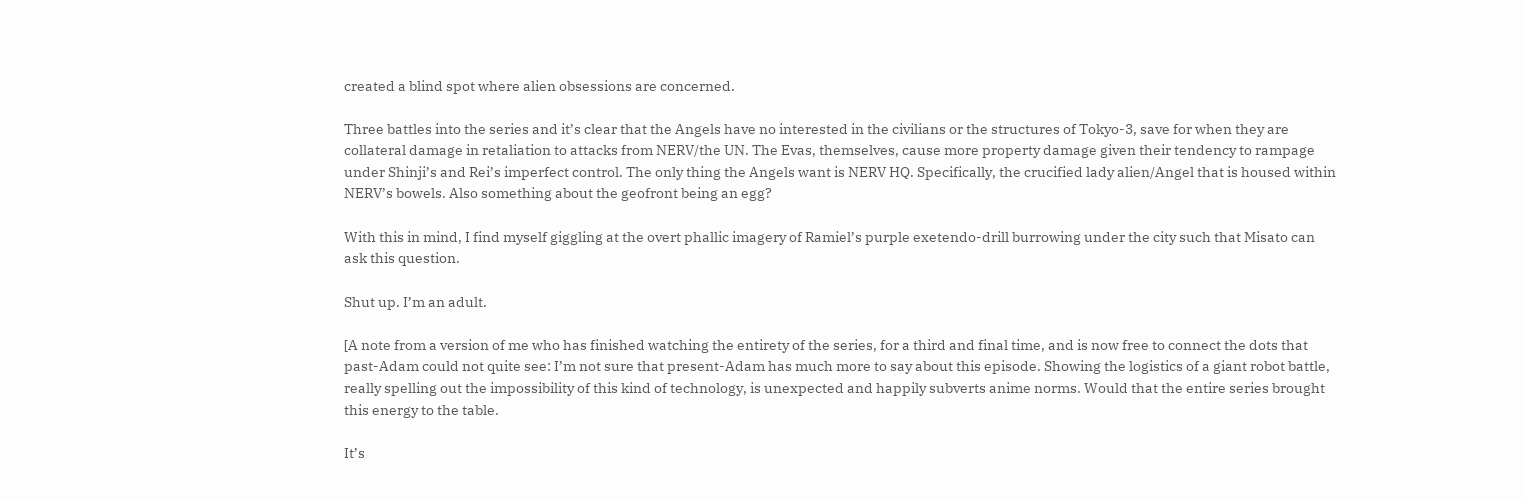created a blind spot where alien obsessions are concerned.

Three battles into the series and it’s clear that the Angels have no interested in the civilians or the structures of Tokyo-3, save for when they are collateral damage in retaliation to attacks from NERV/the UN. The Evas, themselves, cause more property damage given their tendency to rampage under Shinji’s and Rei’s imperfect control. The only thing the Angels want is NERV HQ. Specifically, the crucified lady alien/Angel that is housed within NERV’s bowels. Also something about the geofront being an egg?

With this in mind, I find myself giggling at the overt phallic imagery of Ramiel’s purple exetendo-drill burrowing under the city such that Misato can ask this question.

Shut up. I’m an adult.

[A note from a version of me who has finished watching the entirety of the series, for a third and final time, and is now free to connect the dots that past-Adam could not quite see: I’m not sure that present-Adam has much more to say about this episode. Showing the logistics of a giant robot battle, really spelling out the impossibility of this kind of technology, is unexpected and happily subverts anime norms. Would that the entire series brought this energy to the table.

It’s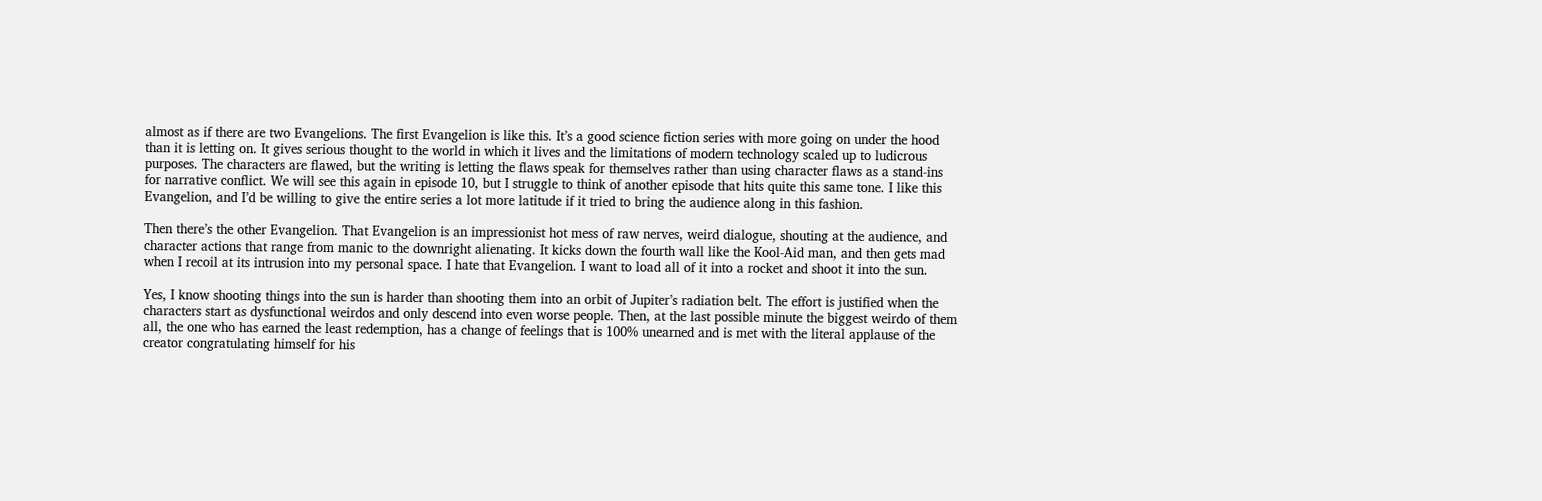almost as if there are two Evangelions. The first Evangelion is like this. It’s a good science fiction series with more going on under the hood than it is letting on. It gives serious thought to the world in which it lives and the limitations of modern technology scaled up to ludicrous purposes. The characters are flawed, but the writing is letting the flaws speak for themselves rather than using character flaws as a stand-ins for narrative conflict. We will see this again in episode 10, but I struggle to think of another episode that hits quite this same tone. I like this Evangelion, and I’d be willing to give the entire series a lot more latitude if it tried to bring the audience along in this fashion.

Then there’s the other Evangelion. That Evangelion is an impressionist hot mess of raw nerves, weird dialogue, shouting at the audience, and character actions that range from manic to the downright alienating. It kicks down the fourth wall like the Kool-Aid man, and then gets mad when I recoil at its intrusion into my personal space. I hate that Evangelion. I want to load all of it into a rocket and shoot it into the sun.

Yes, I know shooting things into the sun is harder than shooting them into an orbit of Jupiter’s radiation belt. The effort is justified when the characters start as dysfunctional weirdos and only descend into even worse people. Then, at the last possible minute the biggest weirdo of them all, the one who has earned the least redemption, has a change of feelings that is 100% unearned and is met with the literal applause of the creator congratulating himself for his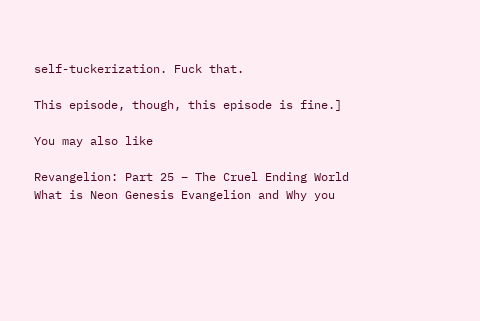self-tuckerization. Fuck that.

This episode, though, this episode is fine.]

You may also like

Revangelion: Part 25 – The Cruel Ending World
What is Neon Genesis Evangelion and Why you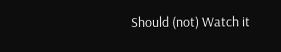Should (not) Watch it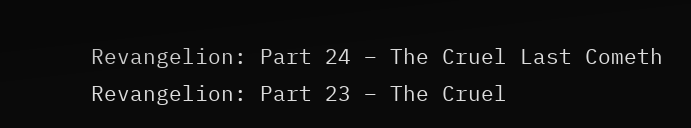Revangelion: Part 24 – The Cruel Last Cometh
Revangelion: Part 23 – The Cruel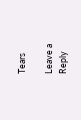Tears

Leave a Reply